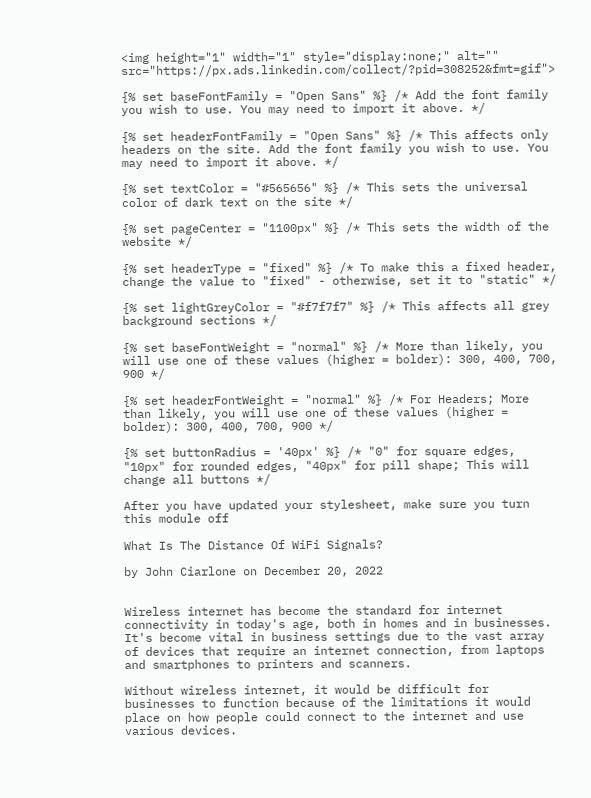<img height="1" width="1" style="display:none;" alt="" src="https://px.ads.linkedin.com/collect/?pid=308252&fmt=gif">

{% set baseFontFamily = "Open Sans" %} /* Add the font family you wish to use. You may need to import it above. */

{% set headerFontFamily = "Open Sans" %} /* This affects only headers on the site. Add the font family you wish to use. You may need to import it above. */

{% set textColor = "#565656" %} /* This sets the universal color of dark text on the site */

{% set pageCenter = "1100px" %} /* This sets the width of the website */

{% set headerType = "fixed" %} /* To make this a fixed header, change the value to "fixed" - otherwise, set it to "static" */

{% set lightGreyColor = "#f7f7f7" %} /* This affects all grey background sections */

{% set baseFontWeight = "normal" %} /* More than likely, you will use one of these values (higher = bolder): 300, 400, 700, 900 */

{% set headerFontWeight = "normal" %} /* For Headers; More than likely, you will use one of these values (higher = bolder): 300, 400, 700, 900 */

{% set buttonRadius = '40px' %} /* "0" for square edges, "10px" for rounded edges, "40px" for pill shape; This will change all buttons */

After you have updated your stylesheet, make sure you turn this module off

What Is The Distance Of WiFi Signals?

by John Ciarlone on December 20, 2022


Wireless internet has become the standard for internet connectivity in today's age, both in homes and in businesses. It's become vital in business settings due to the vast array of devices that require an internet connection, from laptops and smartphones to printers and scanners.

Without wireless internet, it would be difficult for businesses to function because of the limitations it would place on how people could connect to the internet and use various devices.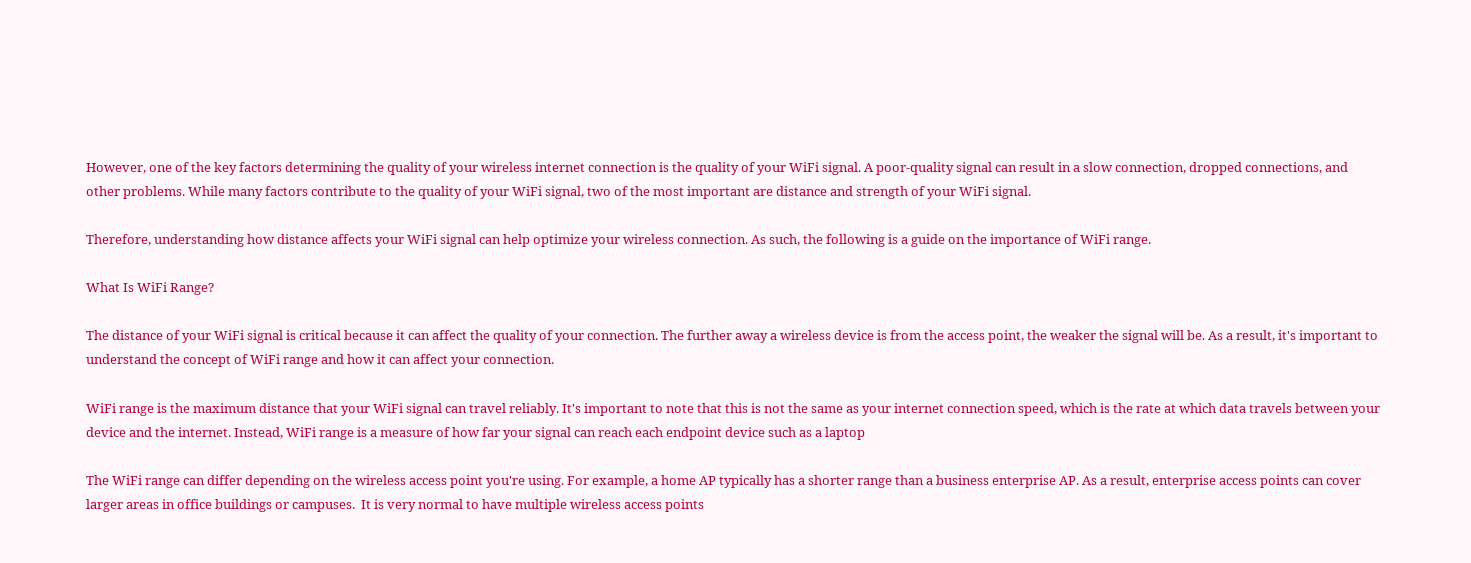However, one of the key factors determining the quality of your wireless internet connection is the quality of your WiFi signal. A poor-quality signal can result in a slow connection, dropped connections, and other problems. While many factors contribute to the quality of your WiFi signal, two of the most important are distance and strength of your WiFi signal.

Therefore, understanding how distance affects your WiFi signal can help optimize your wireless connection. As such, the following is a guide on the importance of WiFi range.

What Is WiFi Range?

The distance of your WiFi signal is critical because it can affect the quality of your connection. The further away a wireless device is from the access point, the weaker the signal will be. As a result, it's important to understand the concept of WiFi range and how it can affect your connection.

WiFi range is the maximum distance that your WiFi signal can travel reliably. It's important to note that this is not the same as your internet connection speed, which is the rate at which data travels between your device and the internet. Instead, WiFi range is a measure of how far your signal can reach each endpoint device such as a laptop

The WiFi range can differ depending on the wireless access point you're using. For example, a home AP typically has a shorter range than a business enterprise AP. As a result, enterprise access points can cover larger areas in office buildings or campuses.  It is very normal to have multiple wireless access points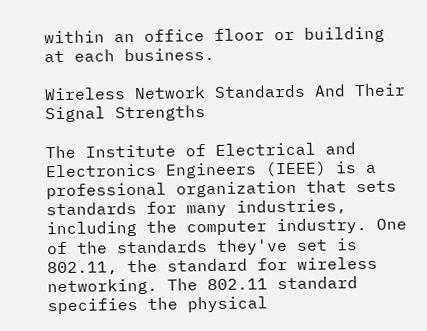within an office floor or building at each business.

Wireless Network Standards And Their Signal Strengths

The Institute of Electrical and Electronics Engineers (IEEE) is a professional organization that sets standards for many industries, including the computer industry. One of the standards they've set is 802.11, the standard for wireless networking. The 802.11 standard specifies the physical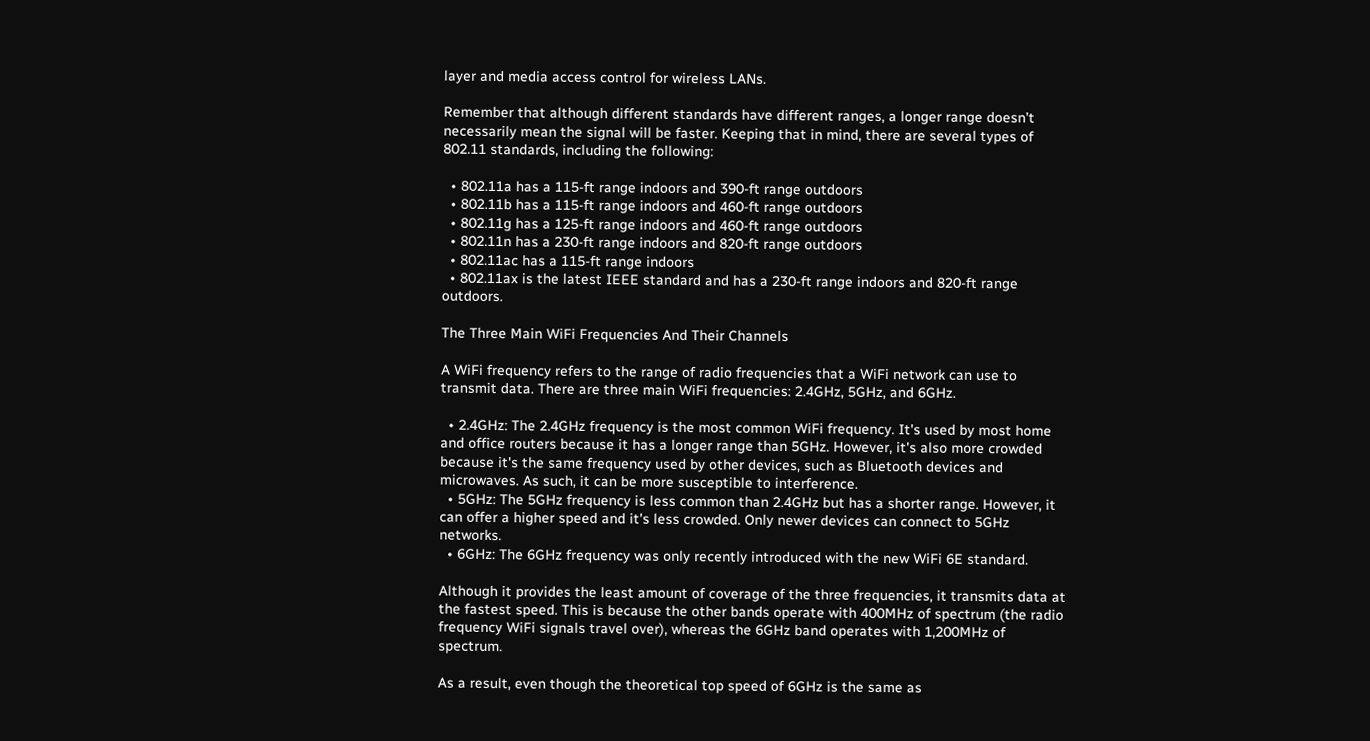layer and media access control for wireless LANs.

Remember that although different standards have different ranges, a longer range doesn’t necessarily mean the signal will be faster. Keeping that in mind, there are several types of 802.11 standards, including the following:

  • 802.11a has a 115-ft range indoors and 390-ft range outdoors
  • 802.11b has a 115-ft range indoors and 460-ft range outdoors
  • 802.11g has a 125-ft range indoors and 460-ft range outdoors
  • 802.11n has a 230-ft range indoors and 820-ft range outdoors
  • 802.11ac has a 115-ft range indoors
  • 802.11ax is the latest IEEE standard and has a 230-ft range indoors and 820-ft range outdoors.

The Three Main WiFi Frequencies And Their Channels

A WiFi frequency refers to the range of radio frequencies that a WiFi network can use to transmit data. There are three main WiFi frequencies: 2.4GHz, 5GHz, and 6GHz.

  • 2.4GHz: The 2.4GHz frequency is the most common WiFi frequency. It's used by most home and office routers because it has a longer range than 5GHz. However, it's also more crowded because it's the same frequency used by other devices, such as Bluetooth devices and microwaves. As such, it can be more susceptible to interference.
  • 5GHz: The 5GHz frequency is less common than 2.4GHz but has a shorter range. However, it can offer a higher speed and it's less crowded. Only newer devices can connect to 5GHz networks.
  • 6GHz: The 6GHz frequency was only recently introduced with the new WiFi 6E standard.

Although it provides the least amount of coverage of the three frequencies, it transmits data at the fastest speed. This is because the other bands operate with 400MHz of spectrum (the radio frequency WiFi signals travel over), whereas the 6GHz band operates with 1,200MHz of spectrum.

As a result, even though the theoretical top speed of 6GHz is the same as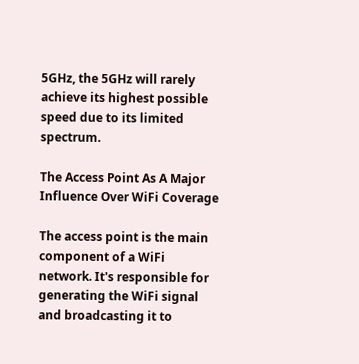5GHz, the 5GHz will rarely achieve its highest possible speed due to its limited spectrum.

The Access Point As A Major Influence Over WiFi Coverage

The access point is the main component of a WiFi network. It's responsible for generating the WiFi signal and broadcasting it to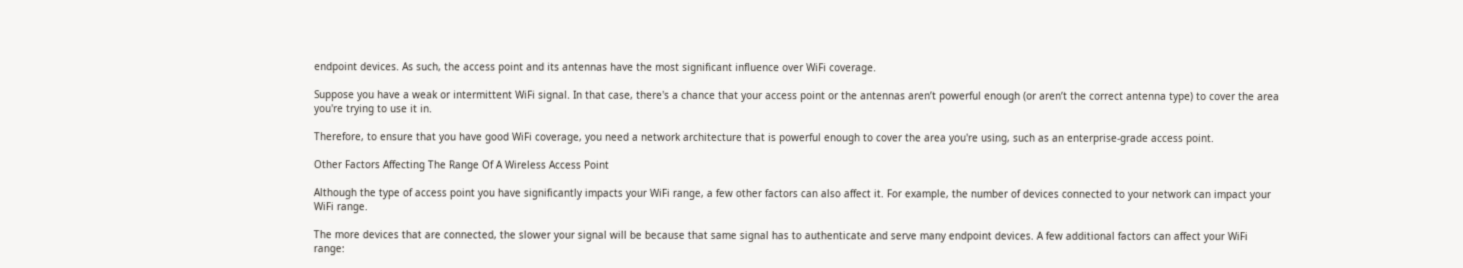endpoint devices. As such, the access point and its antennas have the most significant influence over WiFi coverage.

Suppose you have a weak or intermittent WiFi signal. In that case, there's a chance that your access point or the antennas aren’t powerful enough (or aren’t the correct antenna type) to cover the area you're trying to use it in.

Therefore, to ensure that you have good WiFi coverage, you need a network architecture that is powerful enough to cover the area you're using, such as an enterprise-grade access point.

Other Factors Affecting The Range Of A Wireless Access Point

Although the type of access point you have significantly impacts your WiFi range, a few other factors can also affect it. For example, the number of devices connected to your network can impact your WiFi range.

The more devices that are connected, the slower your signal will be because that same signal has to authenticate and serve many endpoint devices. A few additional factors can affect your WiFi range: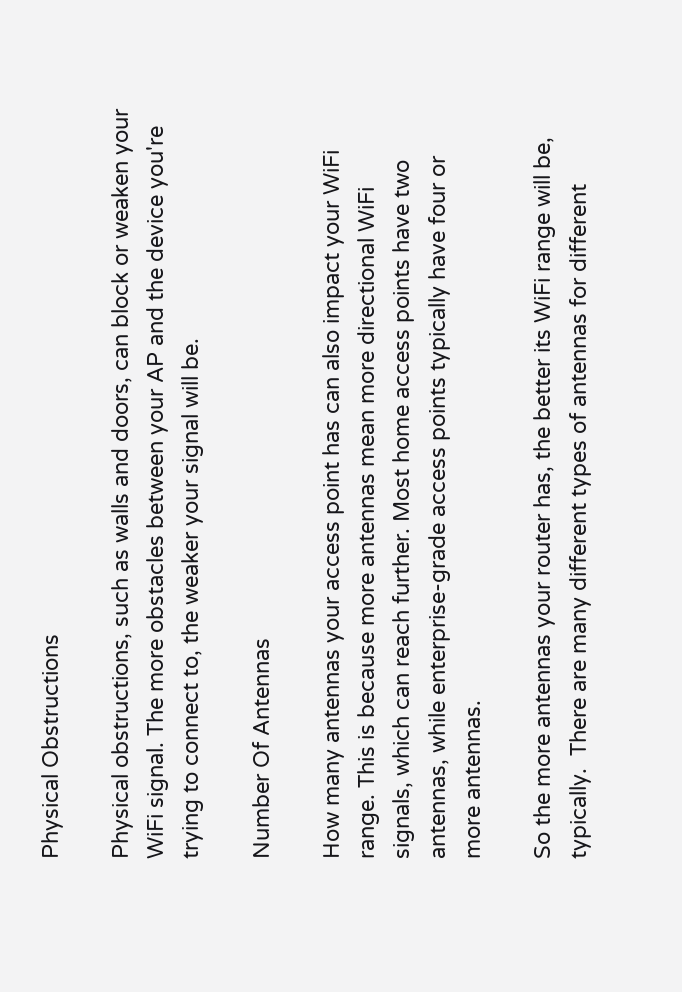Physical Obstructions

Physical obstructions, such as walls and doors, can block or weaken your WiFi signal. The more obstacles between your AP and the device you're trying to connect to, the weaker your signal will be.

Number Of Antennas

How many antennas your access point has can also impact your WiFi range. This is because more antennas mean more directional WiFi signals, which can reach further. Most home access points have two antennas, while enterprise-grade access points typically have four or more antennas.

So the more antennas your router has, the better its WiFi range will be, typically.  There are many different types of antennas for different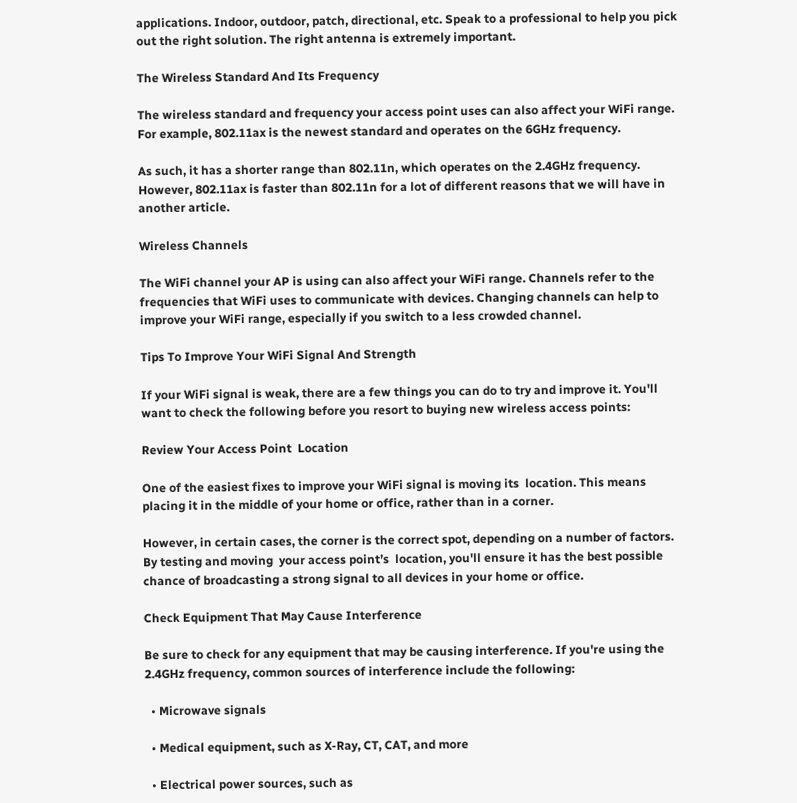applications. Indoor, outdoor, patch, directional, etc. Speak to a professional to help you pick out the right solution. The right antenna is extremely important.

The Wireless Standard And Its Frequency

The wireless standard and frequency your access point uses can also affect your WiFi range. For example, 802.11ax is the newest standard and operates on the 6GHz frequency.

As such, it has a shorter range than 802.11n, which operates on the 2.4GHz frequency. However, 802.11ax is faster than 802.11n for a lot of different reasons that we will have in another article.

Wireless Channels

The WiFi channel your AP is using can also affect your WiFi range. Channels refer to the frequencies that WiFi uses to communicate with devices. Changing channels can help to improve your WiFi range, especially if you switch to a less crowded channel.

Tips To Improve Your WiFi Signal And Strength

If your WiFi signal is weak, there are a few things you can do to try and improve it. You'll want to check the following before you resort to buying new wireless access points:

Review Your Access Point  Location

One of the easiest fixes to improve your WiFi signal is moving its  location. This means placing it in the middle of your home or office, rather than in a corner.

However, in certain cases, the corner is the correct spot, depending on a number of factors.  By testing and moving  your access point’s  location, you'll ensure it has the best possible chance of broadcasting a strong signal to all devices in your home or office.

Check Equipment That May Cause Interference

Be sure to check for any equipment that may be causing interference. If you're using the 2.4GHz frequency, common sources of interference include the following:

  • Microwave signals

  • Medical equipment, such as X-Ray, CT, CAT, and more

  • Electrical power sources, such as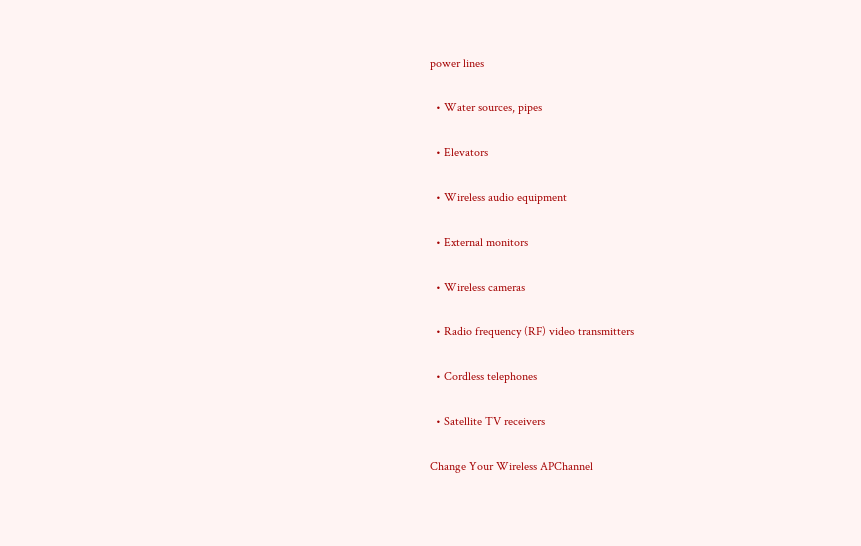power lines

  • Water sources, pipes

  • Elevators

  • Wireless audio equipment

  • External monitors

  • Wireless cameras

  • Radio frequency (RF) video transmitters

  • Cordless telephones

  • Satellite TV receivers

Change Your Wireless APChannel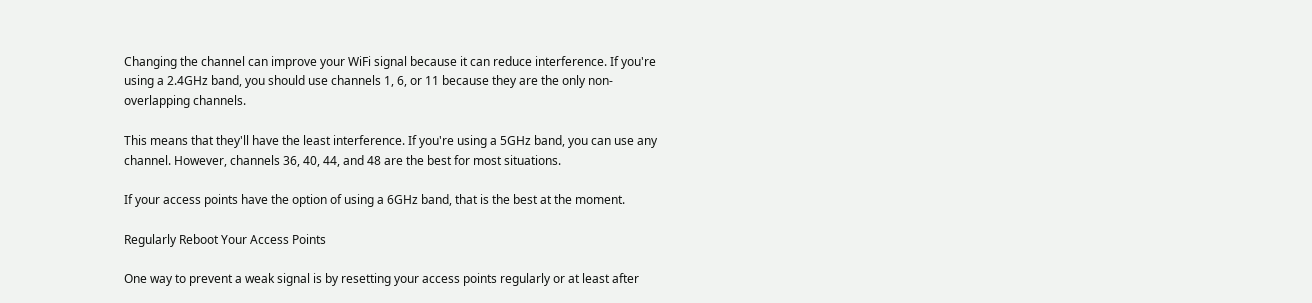Changing the channel can improve your WiFi signal because it can reduce interference. If you're using a 2.4GHz band, you should use channels 1, 6, or 11 because they are the only non-overlapping channels.

This means that they'll have the least interference. If you're using a 5GHz band, you can use any channel. However, channels 36, 40, 44, and 48 are the best for most situations.

If your access points have the option of using a 6GHz band, that is the best at the moment.

Regularly Reboot Your Access Points

One way to prevent a weak signal is by resetting your access points regularly or at least after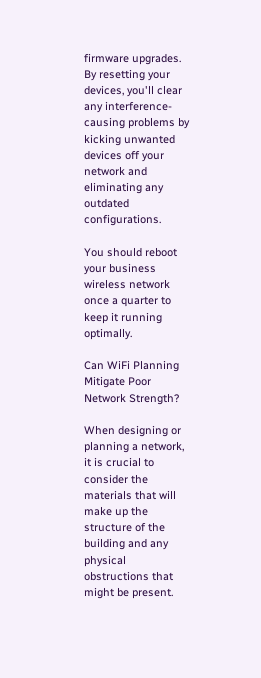firmware upgrades. By resetting your devices, you'll clear any interference-causing problems by kicking unwanted devices off your network and eliminating any outdated configurations.

You should reboot your business wireless network once a quarter to keep it running optimally.

Can WiFi Planning Mitigate Poor Network Strength?

When designing or planning a network, it is crucial to consider the materials that will make up the structure of the building and any physical obstructions that might be present.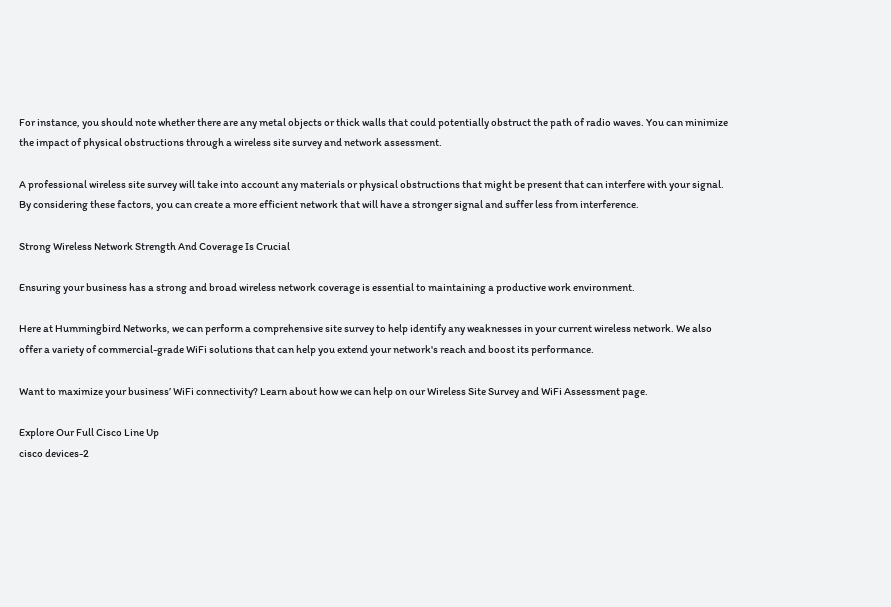For instance, you should note whether there are any metal objects or thick walls that could potentially obstruct the path of radio waves. You can minimize the impact of physical obstructions through a wireless site survey and network assessment.

A professional wireless site survey will take into account any materials or physical obstructions that might be present that can interfere with your signal. By considering these factors, you can create a more efficient network that will have a stronger signal and suffer less from interference.

Strong Wireless Network Strength And Coverage Is Crucial

Ensuring your business has a strong and broad wireless network coverage is essential to maintaining a productive work environment.

Here at Hummingbird Networks, we can perform a comprehensive site survey to help identify any weaknesses in your current wireless network. We also offer a variety of commercial-grade WiFi solutions that can help you extend your network's reach and boost its performance.

Want to maximize your business’ WiFi connectivity? Learn about how we can help on our Wireless Site Survey and WiFi Assessment page.

Explore Our Full Cisco Line Up
cisco devices-2